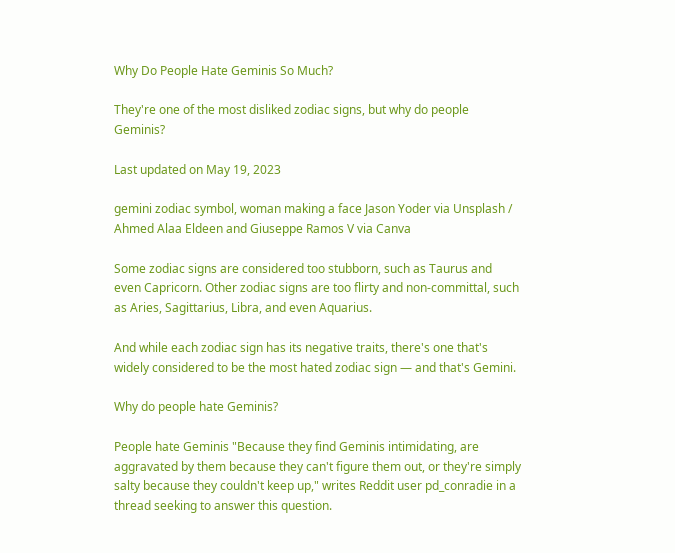Why Do People Hate Geminis So Much?

They're one of the most disliked zodiac signs, but why do people Geminis?

Last updated on May 19, 2023

gemini zodiac symbol, woman making a face Jason Yoder via Unsplash / Ahmed Alaa Eldeen and Giuseppe Ramos V via Canva

Some zodiac signs are considered too stubborn, such as Taurus and even Capricorn. Other zodiac signs are too flirty and non-committal, such as Aries, Sagittarius, Libra, and even Aquarius.

And while each zodiac sign has its negative traits, there's one that's widely considered to be the most hated zodiac sign — and that's Gemini.

Why do people hate Geminis?

People hate Geminis "Because they find Geminis intimidating, are aggravated by them because they can't figure them out, or they're simply salty because they couldn't keep up," writes Reddit user pd_conradie in a thread seeking to answer this question.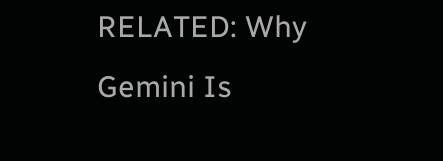RELATED: Why Gemini Is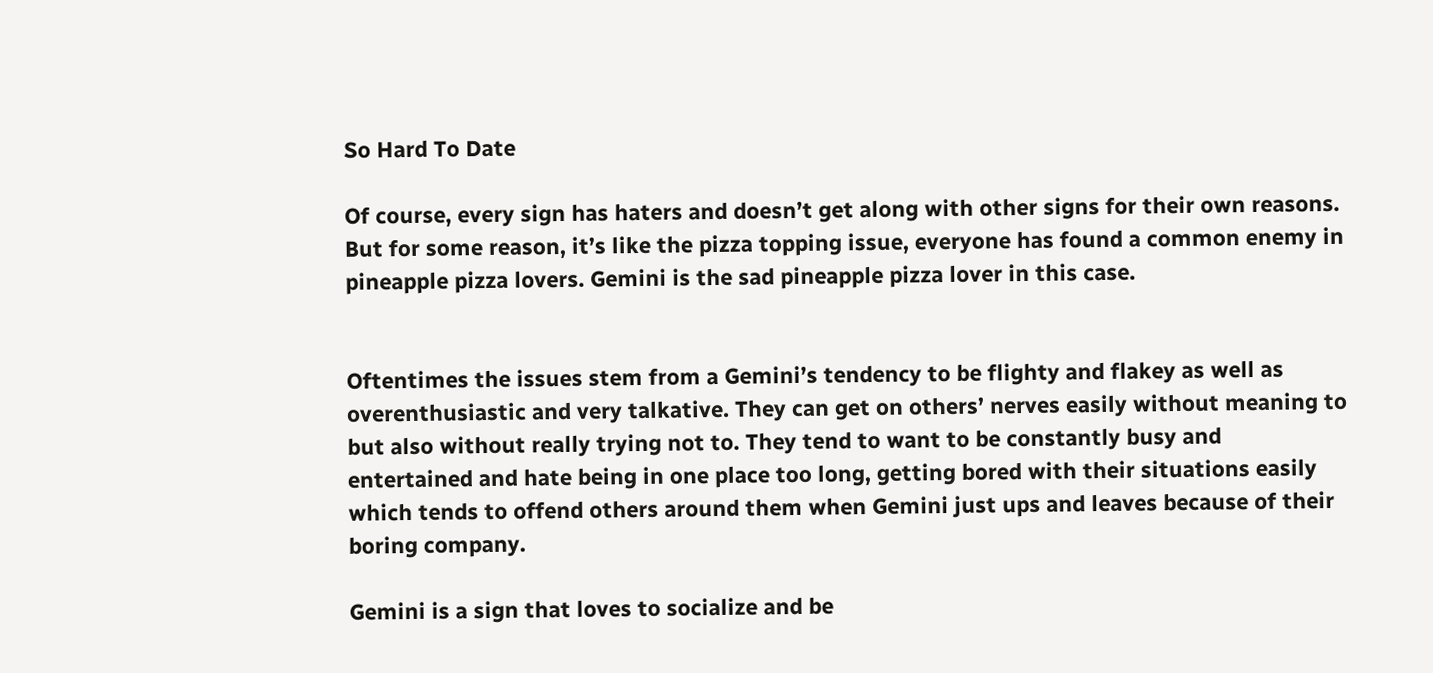So Hard To Date

Of course, every sign has haters and doesn’t get along with other signs for their own reasons. But for some reason, it’s like the pizza topping issue, everyone has found a common enemy in pineapple pizza lovers. Gemini is the sad pineapple pizza lover in this case.


Oftentimes the issues stem from a Gemini’s tendency to be flighty and flakey as well as overenthusiastic and very talkative. They can get on others’ nerves easily without meaning to but also without really trying not to. They tend to want to be constantly busy and entertained and hate being in one place too long, getting bored with their situations easily which tends to offend others around them when Gemini just ups and leaves because of their boring company.

Gemini is a sign that loves to socialize and be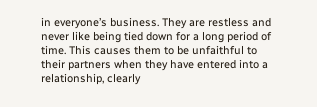in everyone’s business. They are restless and never like being tied down for a long period of time. This causes them to be unfaithful to their partners when they have entered into a relationship, clearly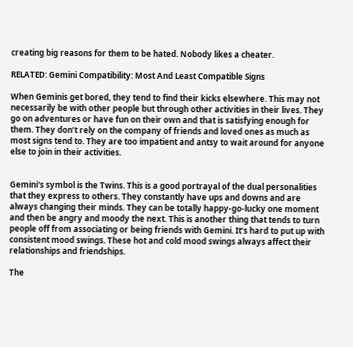creating big reasons for them to be hated. Nobody likes a cheater.

RELATED: Gemini Compatibility: Most And Least Compatible Signs

When Geminis get bored, they tend to find their kicks elsewhere. This may not necessarily be with other people but through other activities in their lives. They go on adventures or have fun on their own and that is satisfying enough for them. They don’t rely on the company of friends and loved ones as much as most signs tend to. They are too impatient and antsy to wait around for anyone else to join in their activities.


Gemini's symbol is the Twins. This is a good portrayal of the dual personalities that they express to others. They constantly have ups and downs and are always changing their minds. They can be totally happy-go-lucky one moment and then be angry and moody the next. This is another thing that tends to turn people off from associating or being friends with Gemini. It’s hard to put up with consistent mood swings. These hot and cold mood swings always affect their relationships and friendships.

The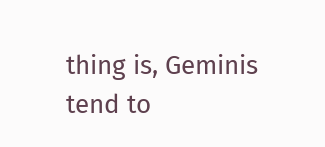thing is, Geminis tend to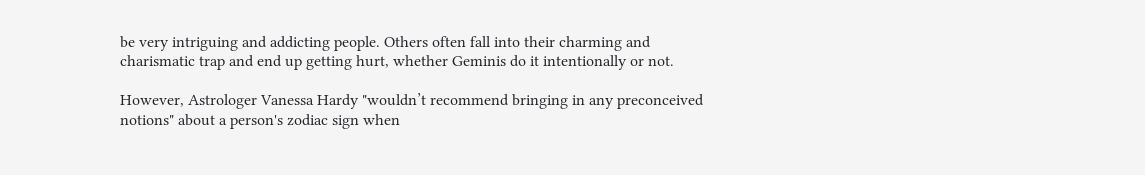be very intriguing and addicting people. Others often fall into their charming and charismatic trap and end up getting hurt, whether Geminis do it intentionally or not.

However, Astrologer Vanessa Hardy "wouldn’t recommend bringing in any preconceived notions" about a person's zodiac sign when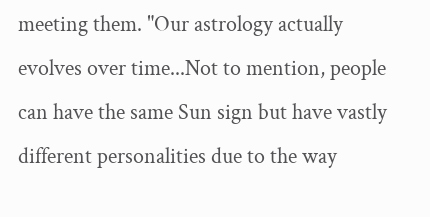meeting them. "Our astrology actually evolves over time...Not to mention, people can have the same Sun sign but have vastly different personalities due to the way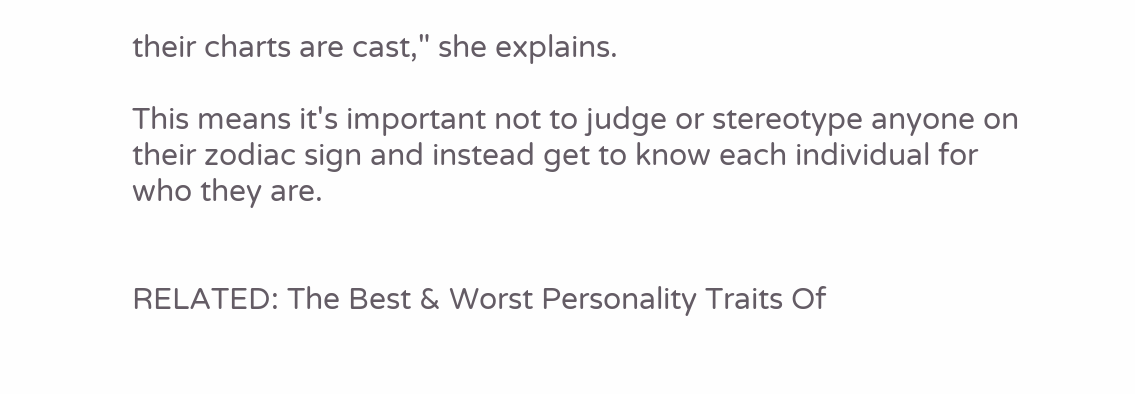their charts are cast," she explains.

This means it's important not to judge or stereotype anyone on their zodiac sign and instead get to know each individual for who they are.


RELATED: The Best & Worst Personality Traits Of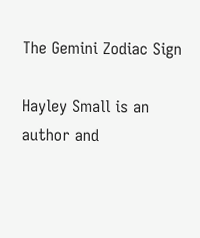The Gemini Zodiac Sign

Hayley Small is an author and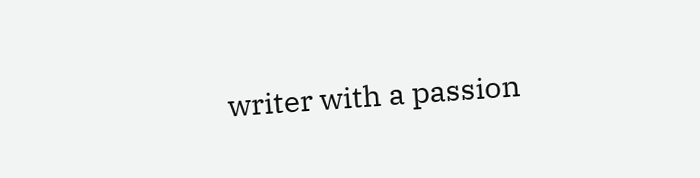writer with a passion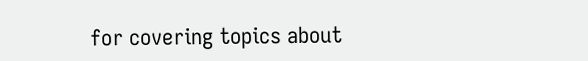for covering topics about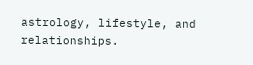astrology, lifestyle, and relationships.